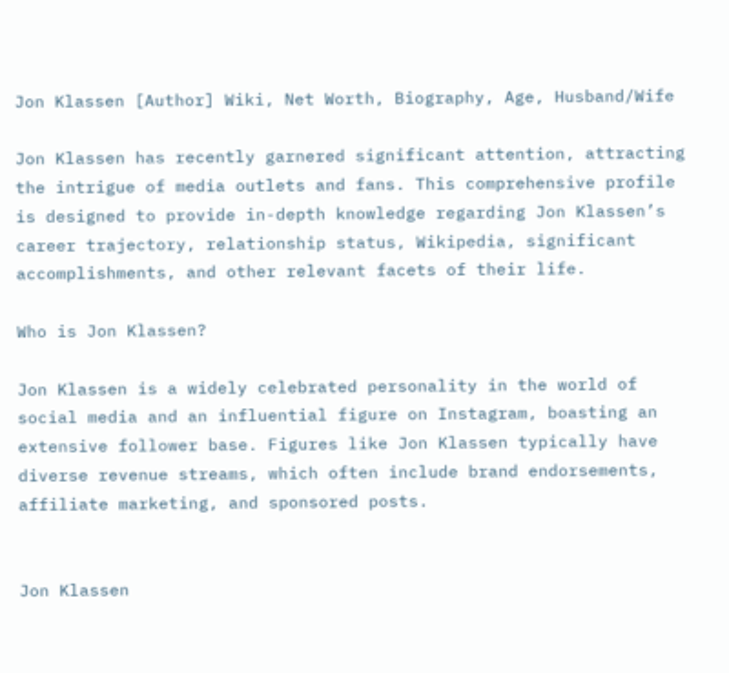Jon Klassen [Author] Wiki, Net Worth, Biography, Age, Husband/Wife

Jon Klassen has recently garnered significant attention, attracting the intrigue of media outlets and fans. This comprehensive profile is designed to provide in-depth knowledge regarding Jon Klassen’s career trajectory, relationship status, Wikipedia, significant accomplishments, and other relevant facets of their life.

Who is Jon Klassen?

Jon Klassen is a widely celebrated personality in the world of social media and an influential figure on Instagram, boasting an extensive follower base. Figures like Jon Klassen typically have diverse revenue streams, which often include brand endorsements, affiliate marketing, and sponsored posts.


Jon Klassen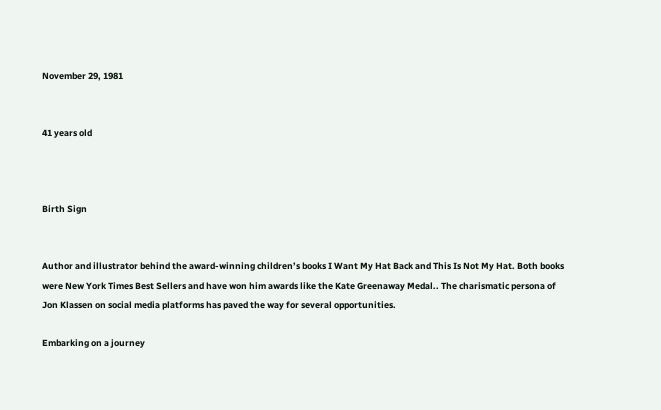November 29, 1981


41 years old



Birth Sign


Author and illustrator behind the award-winning children’s books I Want My Hat Back and This Is Not My Hat. Both books were New York Times Best Sellers and have won him awards like the Kate Greenaway Medal.. The charismatic persona of Jon Klassen on social media platforms has paved the way for several opportunities.

Embarking on a journey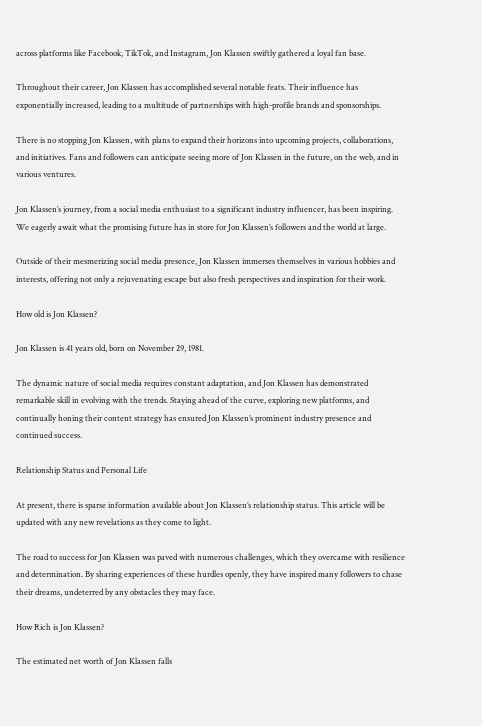across platforms like Facebook, TikTok, and Instagram, Jon Klassen swiftly gathered a loyal fan base.

Throughout their career, Jon Klassen has accomplished several notable feats. Their influence has exponentially increased, leading to a multitude of partnerships with high-profile brands and sponsorships.

There is no stopping Jon Klassen, with plans to expand their horizons into upcoming projects, collaborations, and initiatives. Fans and followers can anticipate seeing more of Jon Klassen in the future, on the web, and in various ventures.

Jon Klassen’s journey, from a social media enthusiast to a significant industry influencer, has been inspiring. We eagerly await what the promising future has in store for Jon Klassen’s followers and the world at large.

Outside of their mesmerizing social media presence, Jon Klassen immerses themselves in various hobbies and interests, offering not only a rejuvenating escape but also fresh perspectives and inspiration for their work.

How old is Jon Klassen?

Jon Klassen is 41 years old, born on November 29, 1981.

The dynamic nature of social media requires constant adaptation, and Jon Klassen has demonstrated remarkable skill in evolving with the trends. Staying ahead of the curve, exploring new platforms, and continually honing their content strategy has ensured Jon Klassen’s prominent industry presence and continued success.

Relationship Status and Personal Life

At present, there is sparse information available about Jon Klassen’s relationship status. This article will be updated with any new revelations as they come to light.

The road to success for Jon Klassen was paved with numerous challenges, which they overcame with resilience and determination. By sharing experiences of these hurdles openly, they have inspired many followers to chase their dreams, undeterred by any obstacles they may face.

How Rich is Jon Klassen?

The estimated net worth of Jon Klassen falls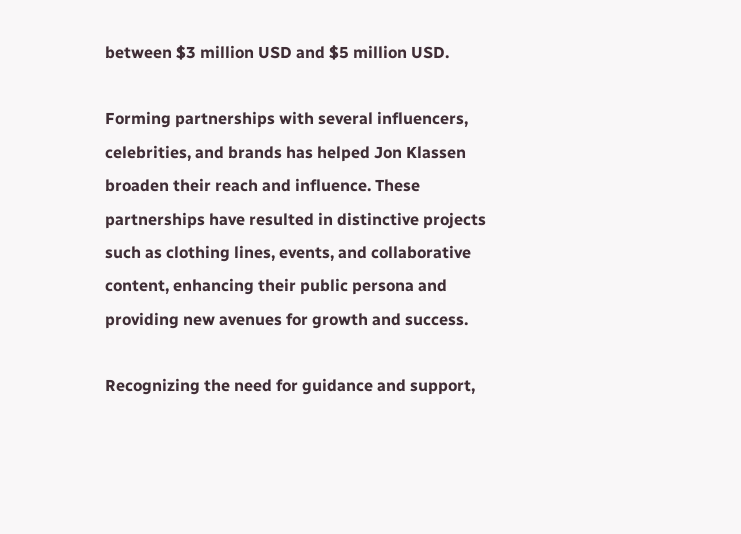between $3 million USD and $5 million USD.

Forming partnerships with several influencers, celebrities, and brands has helped Jon Klassen broaden their reach and influence. These partnerships have resulted in distinctive projects such as clothing lines, events, and collaborative content, enhancing their public persona and providing new avenues for growth and success.

Recognizing the need for guidance and support,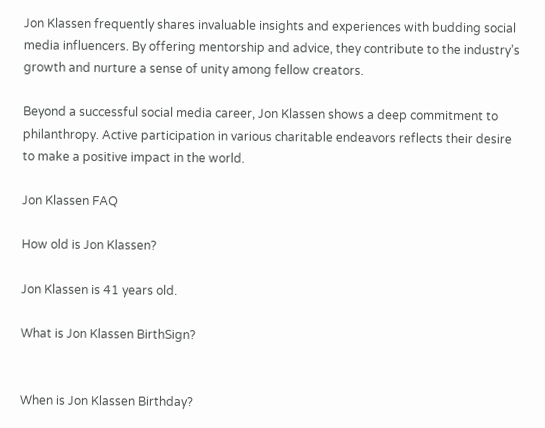Jon Klassen frequently shares invaluable insights and experiences with budding social media influencers. By offering mentorship and advice, they contribute to the industry’s growth and nurture a sense of unity among fellow creators.

Beyond a successful social media career, Jon Klassen shows a deep commitment to philanthropy. Active participation in various charitable endeavors reflects their desire to make a positive impact in the world.

Jon Klassen FAQ

How old is Jon Klassen?

Jon Klassen is 41 years old.

What is Jon Klassen BirthSign?


When is Jon Klassen Birthday?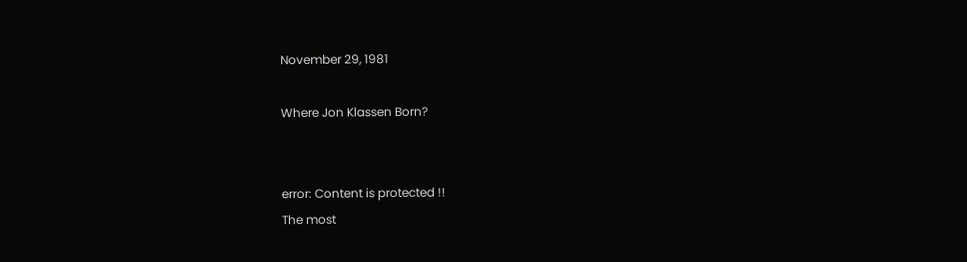November 29, 1981

Where Jon Klassen Born?


error: Content is protected !!
The most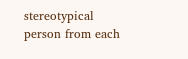stereotypical person from each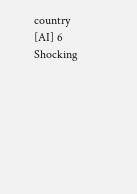country [AI] 6 Shocking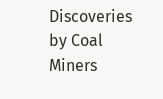Discoveries by Coal Miners